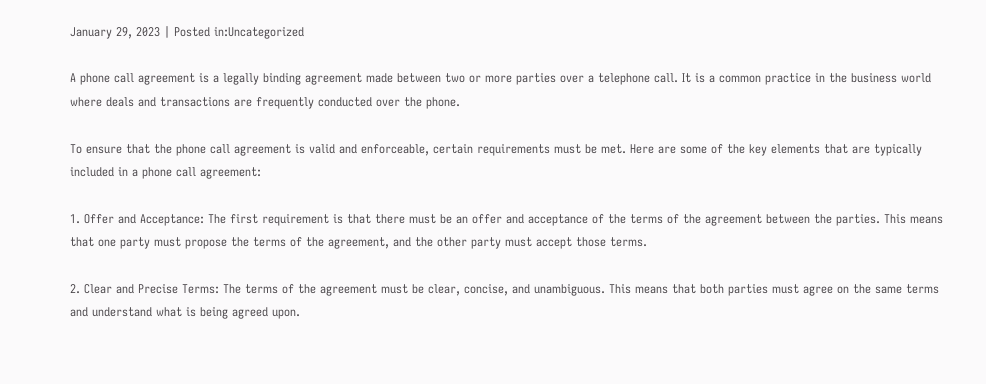January 29, 2023 | Posted in:Uncategorized

A phone call agreement is a legally binding agreement made between two or more parties over a telephone call. It is a common practice in the business world where deals and transactions are frequently conducted over the phone.

To ensure that the phone call agreement is valid and enforceable, certain requirements must be met. Here are some of the key elements that are typically included in a phone call agreement:

1. Offer and Acceptance: The first requirement is that there must be an offer and acceptance of the terms of the agreement between the parties. This means that one party must propose the terms of the agreement, and the other party must accept those terms.

2. Clear and Precise Terms: The terms of the agreement must be clear, concise, and unambiguous. This means that both parties must agree on the same terms and understand what is being agreed upon.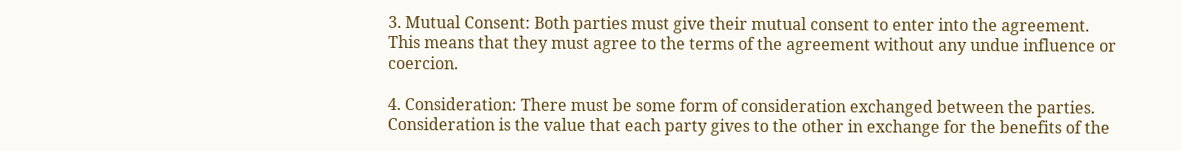3. Mutual Consent: Both parties must give their mutual consent to enter into the agreement. This means that they must agree to the terms of the agreement without any undue influence or coercion.

4. Consideration: There must be some form of consideration exchanged between the parties. Consideration is the value that each party gives to the other in exchange for the benefits of the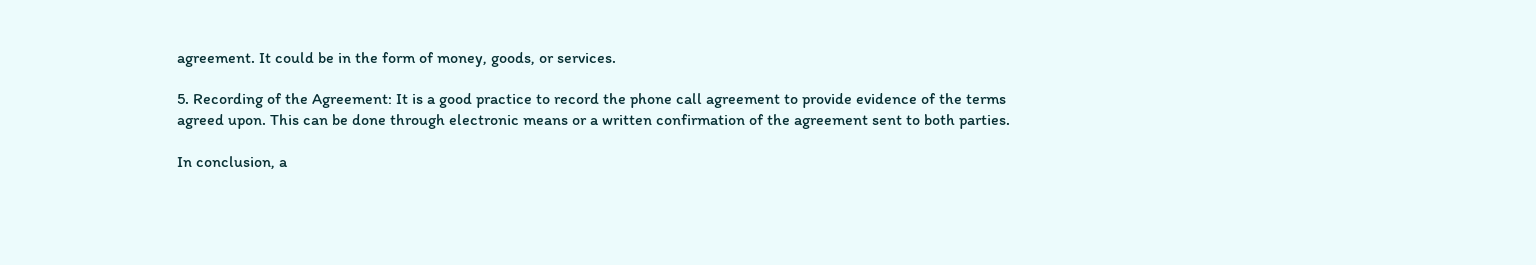agreement. It could be in the form of money, goods, or services.

5. Recording of the Agreement: It is a good practice to record the phone call agreement to provide evidence of the terms agreed upon. This can be done through electronic means or a written confirmation of the agreement sent to both parties.

In conclusion, a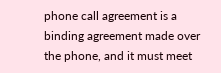phone call agreement is a binding agreement made over the phone, and it must meet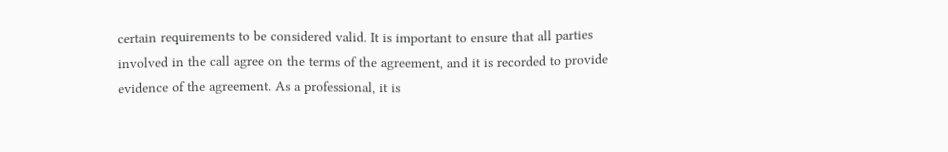certain requirements to be considered valid. It is important to ensure that all parties involved in the call agree on the terms of the agreement, and it is recorded to provide evidence of the agreement. As a professional, it is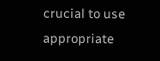crucial to use appropriate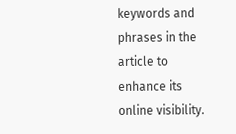keywords and phrases in the article to enhance its online visibility.